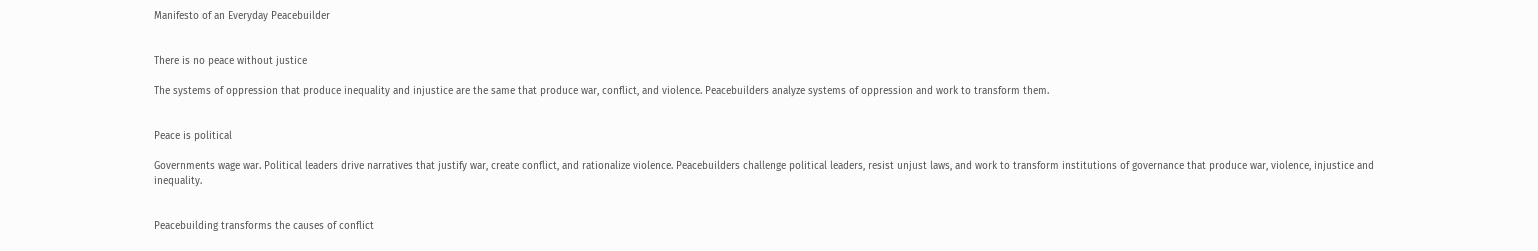Manifesto of an Everyday Peacebuilder


There is no peace without justice

The systems of oppression that produce inequality and injustice are the same that produce war, conflict, and violence. Peacebuilders analyze systems of oppression and work to transform them.


Peace is political

Governments wage war. Political leaders drive narratives that justify war, create conflict, and rationalize violence. Peacebuilders challenge political leaders, resist unjust laws, and work to transform institutions of governance that produce war, violence, injustice and inequality.


Peacebuilding transforms the causes of conflict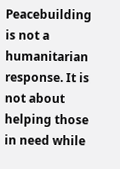Peacebuilding is not a humanitarian response. It is not about helping those in need while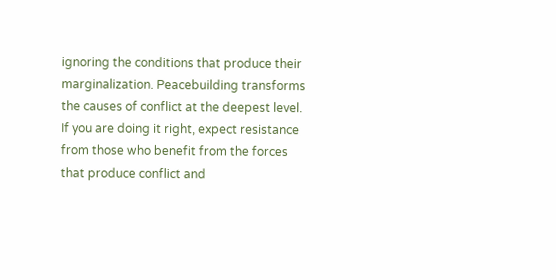ignoring the conditions that produce their marginalization. Peacebuilding transforms the causes of conflict at the deepest level. If you are doing it right, expect resistance from those who benefit from the forces that produce conflict and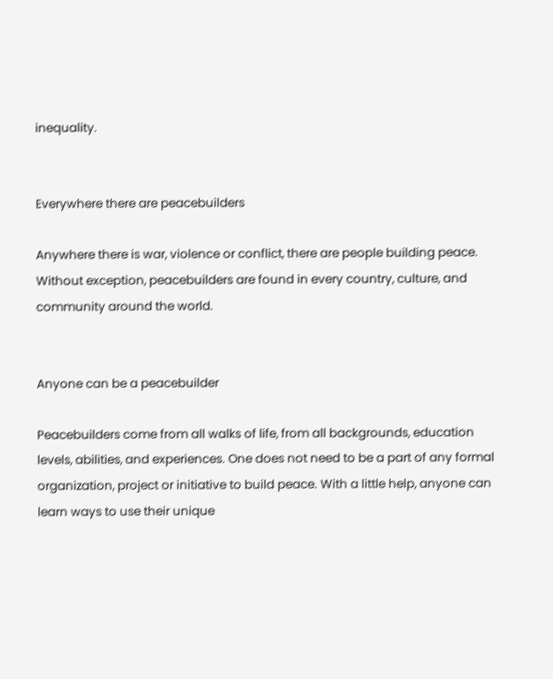inequality.


Everywhere there are peacebuilders

Anywhere there is war, violence or conflict, there are people building peace. Without exception, peacebuilders are found in every country, culture, and community around the world.


Anyone can be a peacebuilder

Peacebuilders come from all walks of life, from all backgrounds, education levels, abilities, and experiences. One does not need to be a part of any formal organization, project or initiative to build peace. With a little help, anyone can learn ways to use their unique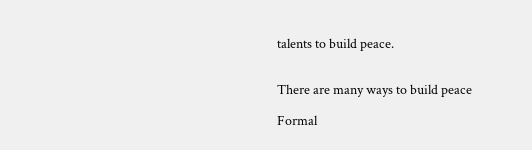talents to build peace.


There are many ways to build peace

Formal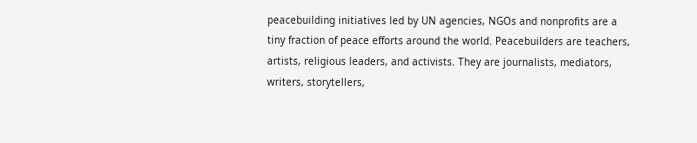peacebuilding initiatives led by UN agencies, NGOs and nonprofits are a tiny fraction of peace efforts around the world. Peacebuilders are teachers, artists, religious leaders, and activists. They are journalists, mediators, writers, storytellers,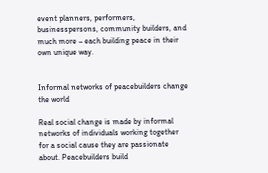event planners, performers, businesspersons, community builders, and much more – each building peace in their own unique way.


Informal networks of peacebuilders change the world

Real social change is made by informal networks of individuals working together for a social cause they are passionate about. Peacebuilders build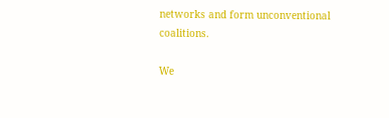networks and form unconventional coalitions.

We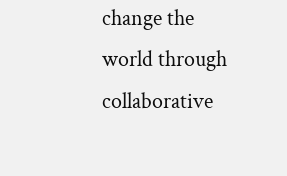change the world through collaborative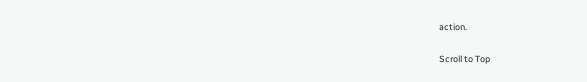action.

Scroll to Top